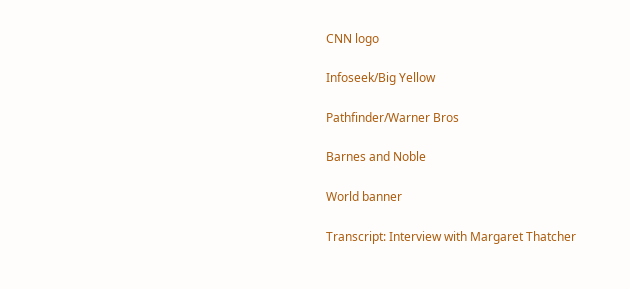CNN logo

Infoseek/Big Yellow

Pathfinder/Warner Bros

Barnes and Noble

World banner

Transcript: Interview with Margaret Thatcher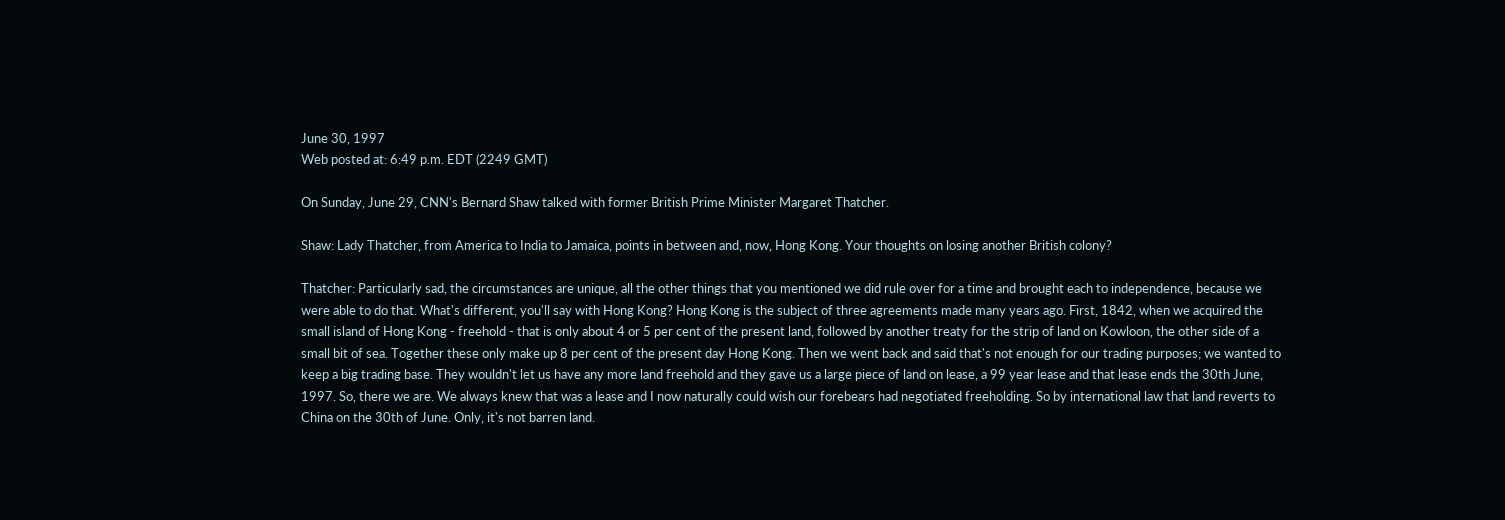June 30, 1997
Web posted at: 6:49 p.m. EDT (2249 GMT)

On Sunday, June 29, CNN's Bernard Shaw talked with former British Prime Minister Margaret Thatcher.

Shaw: Lady Thatcher, from America to India to Jamaica, points in between and, now, Hong Kong. Your thoughts on losing another British colony?

Thatcher: Particularly sad, the circumstances are unique, all the other things that you mentioned we did rule over for a time and brought each to independence, because we were able to do that. What's different, you'll say with Hong Kong? Hong Kong is the subject of three agreements made many years ago. First, 1842, when we acquired the small island of Hong Kong - freehold - that is only about 4 or 5 per cent of the present land, followed by another treaty for the strip of land on Kowloon, the other side of a small bit of sea. Together these only make up 8 per cent of the present day Hong Kong. Then we went back and said that's not enough for our trading purposes; we wanted to keep a big trading base. They wouldn't let us have any more land freehold and they gave us a large piece of land on lease, a 99 year lease and that lease ends the 30th June, 1997. So, there we are. We always knew that was a lease and I now naturally could wish our forebears had negotiated freeholding. So by international law that land reverts to China on the 30th of June. Only, it's not barren land.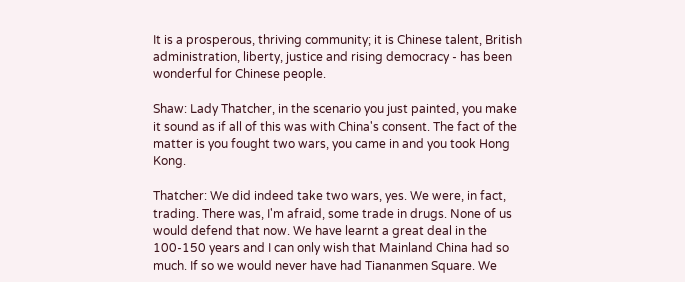It is a prosperous, thriving community; it is Chinese talent, British administration, liberty, justice and rising democracy - has been wonderful for Chinese people.

Shaw: Lady Thatcher, in the scenario you just painted, you make it sound as if all of this was with China's consent. The fact of the matter is you fought two wars, you came in and you took Hong Kong.

Thatcher: We did indeed take two wars, yes. We were, in fact, trading. There was, I'm afraid, some trade in drugs. None of us would defend that now. We have learnt a great deal in the 100-150 years and I can only wish that Mainland China had so much. If so we would never have had Tiananmen Square. We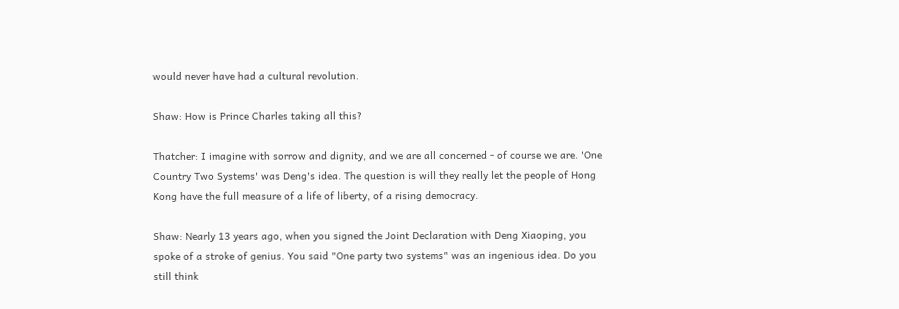would never have had a cultural revolution.

Shaw: How is Prince Charles taking all this?

Thatcher: I imagine with sorrow and dignity, and we are all concerned - of course we are. 'One Country Two Systems' was Deng's idea. The question is will they really let the people of Hong Kong have the full measure of a life of liberty, of a rising democracy.

Shaw: Nearly 13 years ago, when you signed the Joint Declaration with Deng Xiaoping, you spoke of a stroke of genius. You said "One party two systems" was an ingenious idea. Do you still think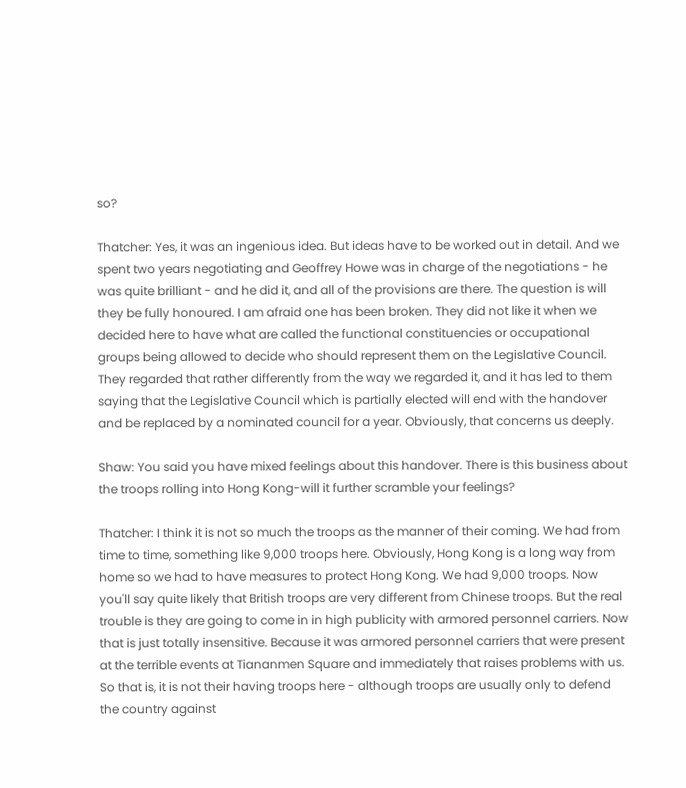so?

Thatcher: Yes, it was an ingenious idea. But ideas have to be worked out in detail. And we spent two years negotiating and Geoffrey Howe was in charge of the negotiations - he was quite brilliant - and he did it, and all of the provisions are there. The question is will they be fully honoured. I am afraid one has been broken. They did not like it when we decided here to have what are called the functional constituencies or occupational groups being allowed to decide who should represent them on the Legislative Council. They regarded that rather differently from the way we regarded it, and it has led to them saying that the Legislative Council which is partially elected will end with the handover and be replaced by a nominated council for a year. Obviously, that concerns us deeply.

Shaw: You said you have mixed feelings about this handover. There is this business about the troops rolling into Hong Kong-will it further scramble your feelings?

Thatcher: I think it is not so much the troops as the manner of their coming. We had from time to time, something like 9,000 troops here. Obviously, Hong Kong is a long way from home so we had to have measures to protect Hong Kong. We had 9,000 troops. Now you'll say quite likely that British troops are very different from Chinese troops. But the real trouble is they are going to come in in high publicity with armored personnel carriers. Now that is just totally insensitive. Because it was armored personnel carriers that were present at the terrible events at Tiananmen Square and immediately that raises problems with us. So that is, it is not their having troops here - although troops are usually only to defend the country against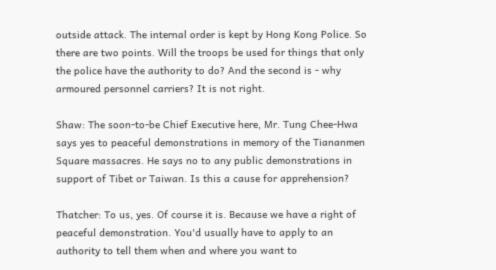outside attack. The internal order is kept by Hong Kong Police. So there are two points. Will the troops be used for things that only the police have the authority to do? And the second is - why armoured personnel carriers? It is not right.

Shaw: The soon-to-be Chief Executive here, Mr. Tung Chee-Hwa says yes to peaceful demonstrations in memory of the Tiananmen Square massacres. He says no to any public demonstrations in support of Tibet or Taiwan. Is this a cause for apprehension?

Thatcher: To us, yes. Of course it is. Because we have a right of peaceful demonstration. You'd usually have to apply to an authority to tell them when and where you want to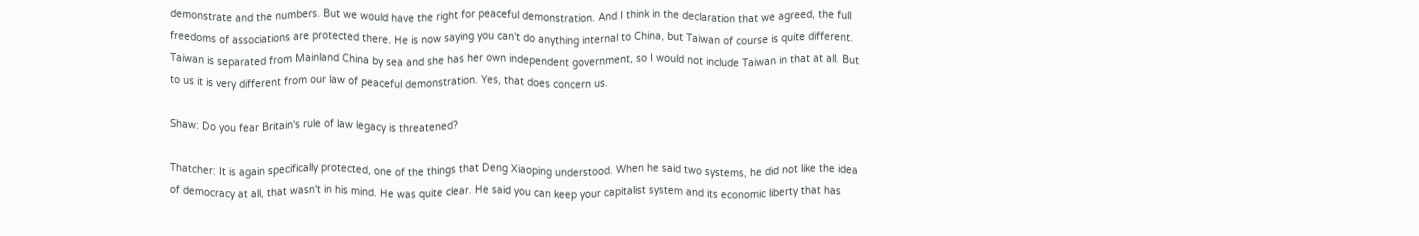demonstrate and the numbers. But we would have the right for peaceful demonstration. And I think in the declaration that we agreed, the full freedoms of associations are protected there. He is now saying you can't do anything internal to China, but Taiwan of course is quite different. Taiwan is separated from Mainland China by sea and she has her own independent government, so I would not include Taiwan in that at all. But to us it is very different from our law of peaceful demonstration. Yes, that does concern us.

Shaw: Do you fear Britain's rule of law legacy is threatened?

Thatcher: It is again specifically protected, one of the things that Deng Xiaoping understood. When he said two systems, he did not like the idea of democracy at all, that wasn't in his mind. He was quite clear. He said you can keep your capitalist system and its economic liberty that has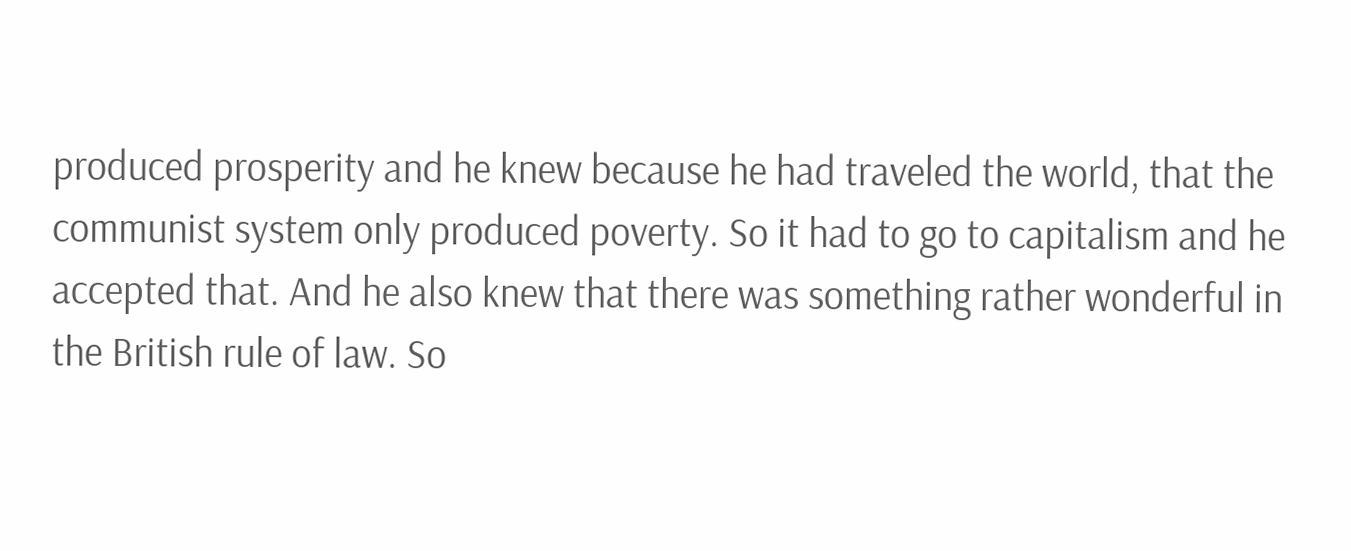produced prosperity and he knew because he had traveled the world, that the communist system only produced poverty. So it had to go to capitalism and he accepted that. And he also knew that there was something rather wonderful in the British rule of law. So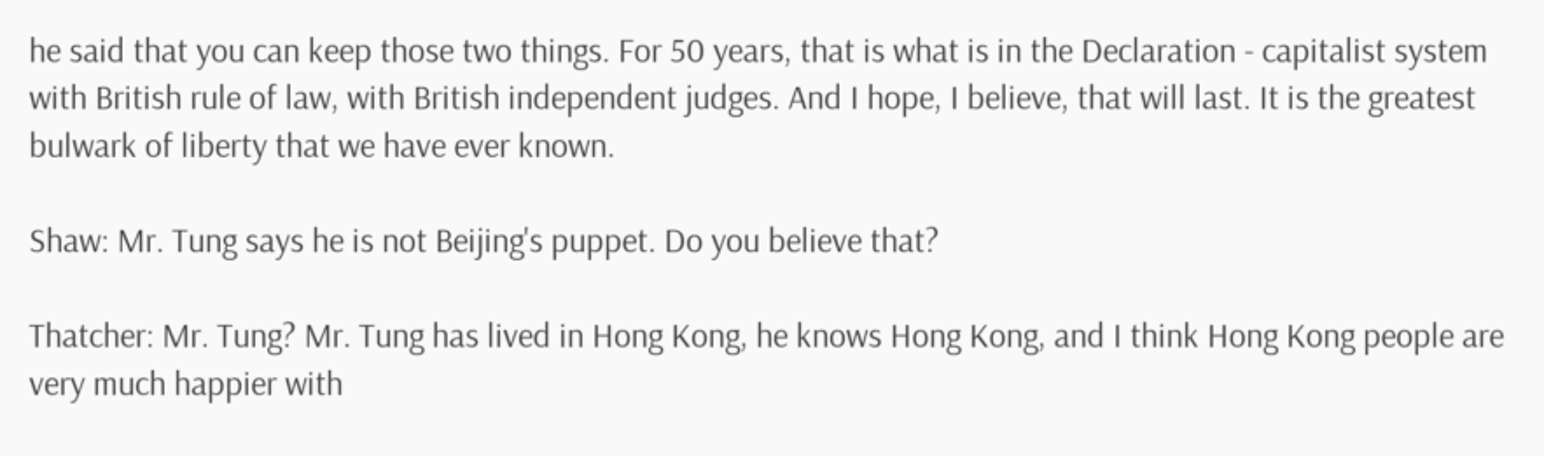he said that you can keep those two things. For 50 years, that is what is in the Declaration - capitalist system with British rule of law, with British independent judges. And I hope, I believe, that will last. It is the greatest bulwark of liberty that we have ever known.

Shaw: Mr. Tung says he is not Beijing's puppet. Do you believe that?

Thatcher: Mr. Tung? Mr. Tung has lived in Hong Kong, he knows Hong Kong, and I think Hong Kong people are very much happier with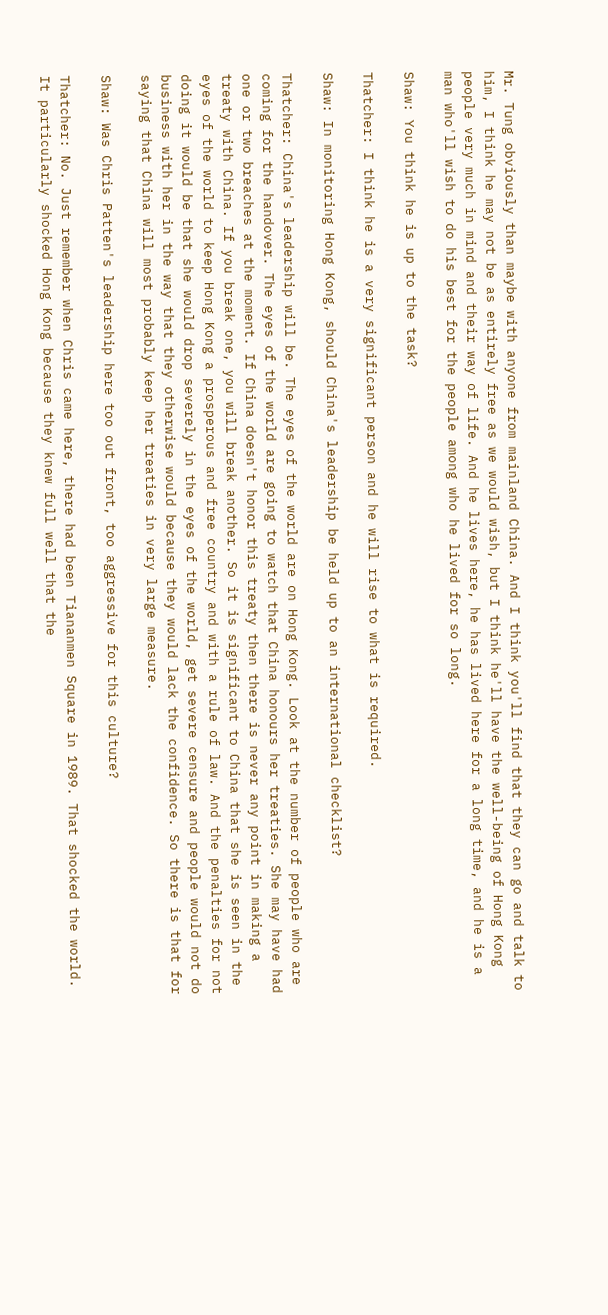Mr. Tung obviously than maybe with anyone from mainland China. And I think you'll find that they can go and talk to him, I think he may not be as entirely free as we would wish, but I think he'll have the well-being of Hong Kong people very much in mind and their way of life. And he lives here, he has lived here for a long time, and he is a man who'll wish to do his best for the people among who he lived for so long.

Shaw: You think he is up to the task?

Thatcher: I think he is a very significant person and he will rise to what is required.

Shaw: In monitoring Hong Kong, should China's leadership be held up to an international checklist?

Thatcher: China's leadership will be. The eyes of the world are on Hong Kong. Look at the number of people who are coming for the handover. The eyes of the world are going to watch that China honours her treaties. She may have had one or two breaches at the moment. If China doesn't honor this treaty then there is never any point in making a treaty with China. If you break one, you will break another. So it is significant to China that she is seen in the eyes of the world to keep Hong Kong a prosperous and free country and with a rule of law. And the penalties for not doing it would be that she would drop severely in the eyes of the world, get severe censure and people would not do business with her in the way that they otherwise would because they would lack the confidence. So there is that for saying that China will most probably keep her treaties in very large measure.

Shaw: Was Chris Patten's leadership here too out front, too aggressive for this culture?

Thatcher: No. Just remember when Chris came here, there had been Tiananmen Square in 1989. That shocked the world. It particularly shocked Hong Kong because they knew full well that the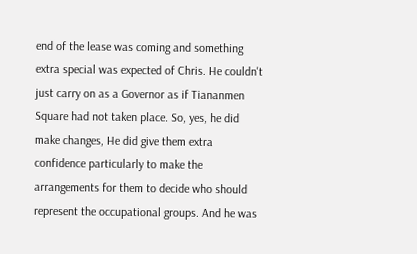end of the lease was coming and something extra special was expected of Chris. He couldn't just carry on as a Governor as if Tiananmen Square had not taken place. So, yes, he did make changes, He did give them extra confidence particularly to make the arrangements for them to decide who should represent the occupational groups. And he was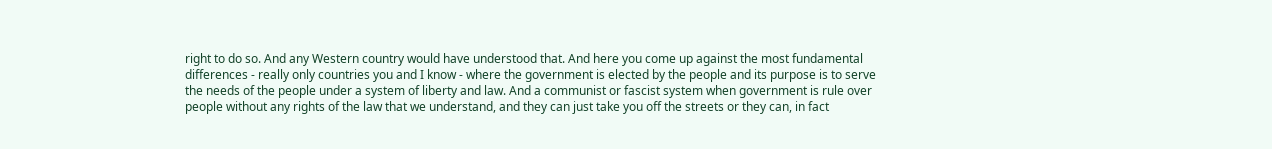right to do so. And any Western country would have understood that. And here you come up against the most fundamental differences - really only countries you and I know - where the government is elected by the people and its purpose is to serve the needs of the people under a system of liberty and law. And a communist or fascist system when government is rule over people without any rights of the law that we understand, and they can just take you off the streets or they can, in fact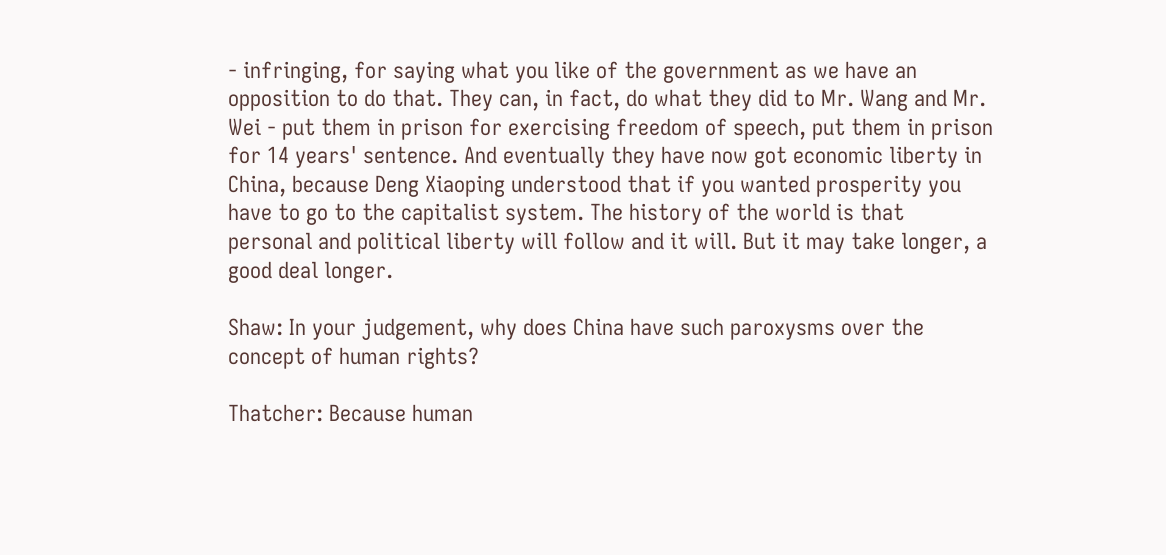- infringing, for saying what you like of the government as we have an opposition to do that. They can, in fact, do what they did to Mr. Wang and Mr. Wei - put them in prison for exercising freedom of speech, put them in prison for 14 years' sentence. And eventually they have now got economic liberty in China, because Deng Xiaoping understood that if you wanted prosperity you have to go to the capitalist system. The history of the world is that personal and political liberty will follow and it will. But it may take longer, a good deal longer.

Shaw: In your judgement, why does China have such paroxysms over the concept of human rights?

Thatcher: Because human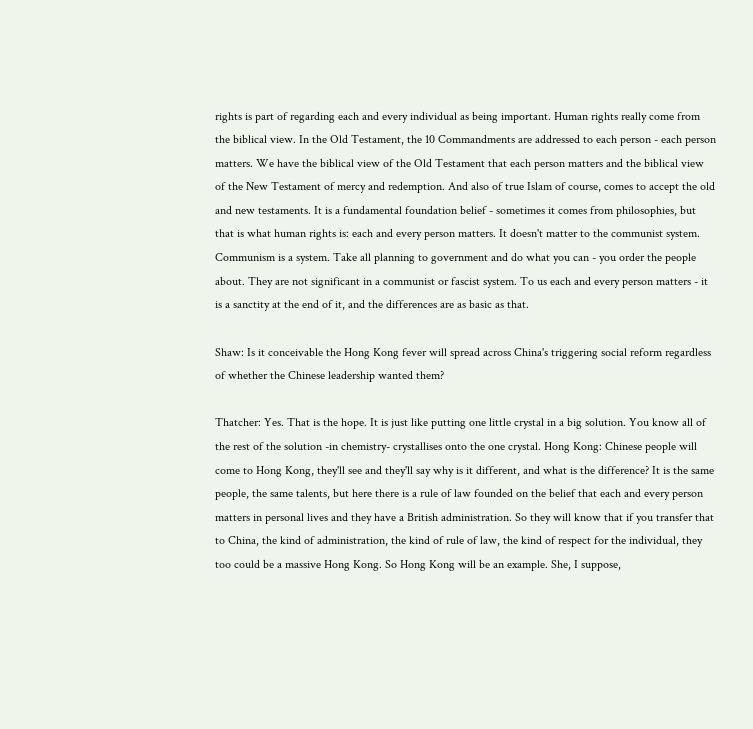rights is part of regarding each and every individual as being important. Human rights really come from the biblical view. In the Old Testament, the 10 Commandments are addressed to each person - each person matters. We have the biblical view of the Old Testament that each person matters and the biblical view of the New Testament of mercy and redemption. And also of true Islam of course, comes to accept the old and new testaments. It is a fundamental foundation belief - sometimes it comes from philosophies, but that is what human rights is: each and every person matters. It doesn't matter to the communist system. Communism is a system. Take all planning to government and do what you can - you order the people about. They are not significant in a communist or fascist system. To us each and every person matters - it is a sanctity at the end of it, and the differences are as basic as that.

Shaw: Is it conceivable the Hong Kong fever will spread across China's triggering social reform regardless of whether the Chinese leadership wanted them?

Thatcher: Yes. That is the hope. It is just like putting one little crystal in a big solution. You know all of the rest of the solution -in chemistry- crystallises onto the one crystal. Hong Kong: Chinese people will come to Hong Kong, they'll see and they'll say why is it different, and what is the difference? It is the same people, the same talents, but here there is a rule of law founded on the belief that each and every person matters in personal lives and they have a British administration. So they will know that if you transfer that to China, the kind of administration, the kind of rule of law, the kind of respect for the individual, they too could be a massive Hong Kong. So Hong Kong will be an example. She, I suppose,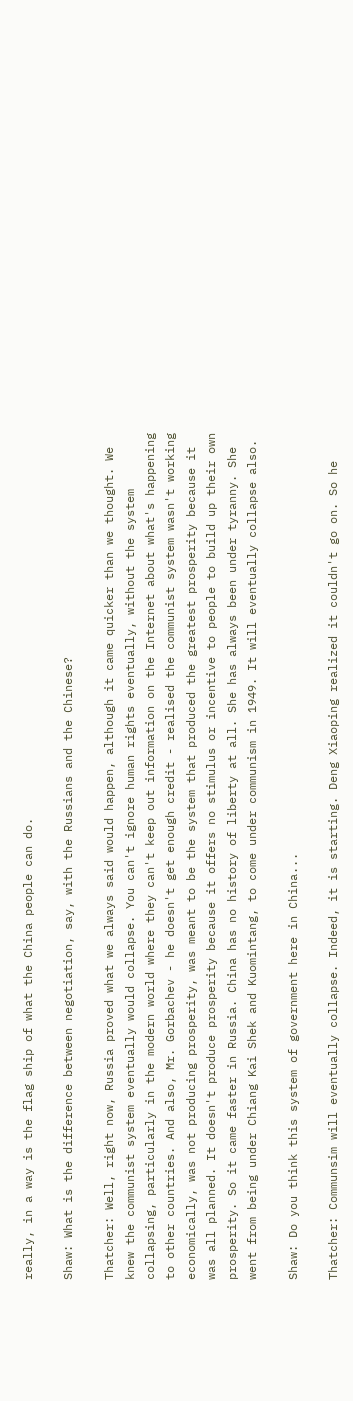really, in a way is the flag ship of what the China people can do.

Shaw: What is the difference between negotiation, say, with the Russians and the Chinese?

Thatcher: Well, right now, Russia proved what we always said would happen, although it came quicker than we thought. We knew the communist system eventually would collapse. You can't ignore human rights eventually, without the system collapsing, particularly in the modern world where they can't keep out information on the Internet about what's happening to other countries. And also, Mr. Gorbachev - he doesn't get enough credit - realised the communist system wasn't working economically, was not producing prosperity, was meant to be the system that produced the greatest prosperity because it was all planned. It doesn't produce prosperity because it offers no stimulus or incentive to people to build up their own prosperity. So it came faster in Russia. China has no history of liberty at all. She has always been under tyranny. She went from being under Chiang Kai Shek and Kuomintang, to come under communism in 1949. It will eventually collapse also.

Shaw: Do you think this system of government here in China...

Thatcher: Communsim will eventually collapse. Indeed, it is starting. Deng Xiaoping realized it couldn't go on. So he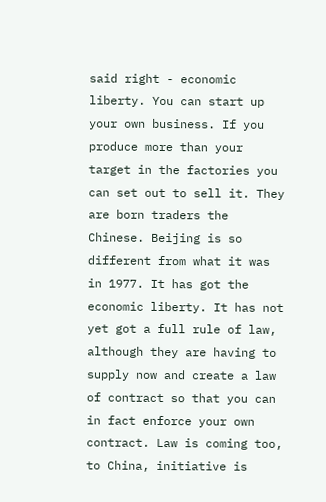said right - economic liberty. You can start up your own business. If you produce more than your target in the factories you can set out to sell it. They are born traders the Chinese. Beijing is so different from what it was in 1977. It has got the economic liberty. It has not yet got a full rule of law, although they are having to supply now and create a law of contract so that you can in fact enforce your own contract. Law is coming too, to China, initiative is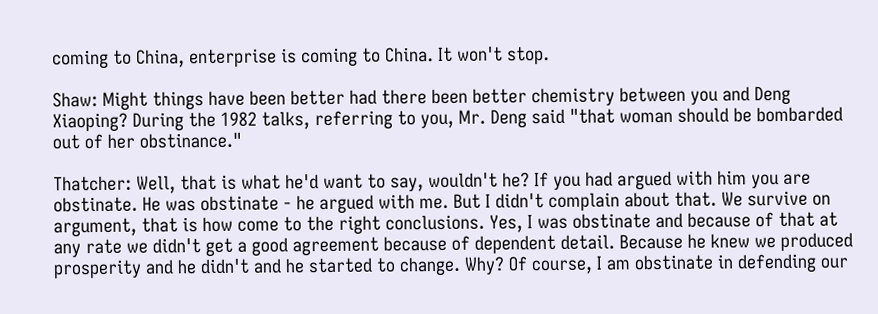coming to China, enterprise is coming to China. It won't stop.

Shaw: Might things have been better had there been better chemistry between you and Deng Xiaoping? During the 1982 talks, referring to you, Mr. Deng said "that woman should be bombarded out of her obstinance."

Thatcher: Well, that is what he'd want to say, wouldn't he? If you had argued with him you are obstinate. He was obstinate - he argued with me. But I didn't complain about that. We survive on argument, that is how come to the right conclusions. Yes, I was obstinate and because of that at any rate we didn't get a good agreement because of dependent detail. Because he knew we produced prosperity and he didn't and he started to change. Why? Of course, I am obstinate in defending our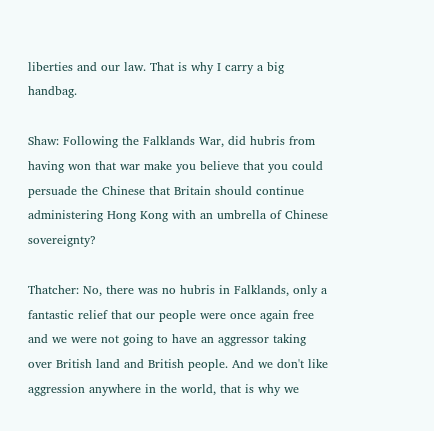liberties and our law. That is why I carry a big handbag.

Shaw: Following the Falklands War, did hubris from having won that war make you believe that you could persuade the Chinese that Britain should continue administering Hong Kong with an umbrella of Chinese sovereignty?

Thatcher: No, there was no hubris in Falklands, only a fantastic relief that our people were once again free and we were not going to have an aggressor taking over British land and British people. And we don't like aggression anywhere in the world, that is why we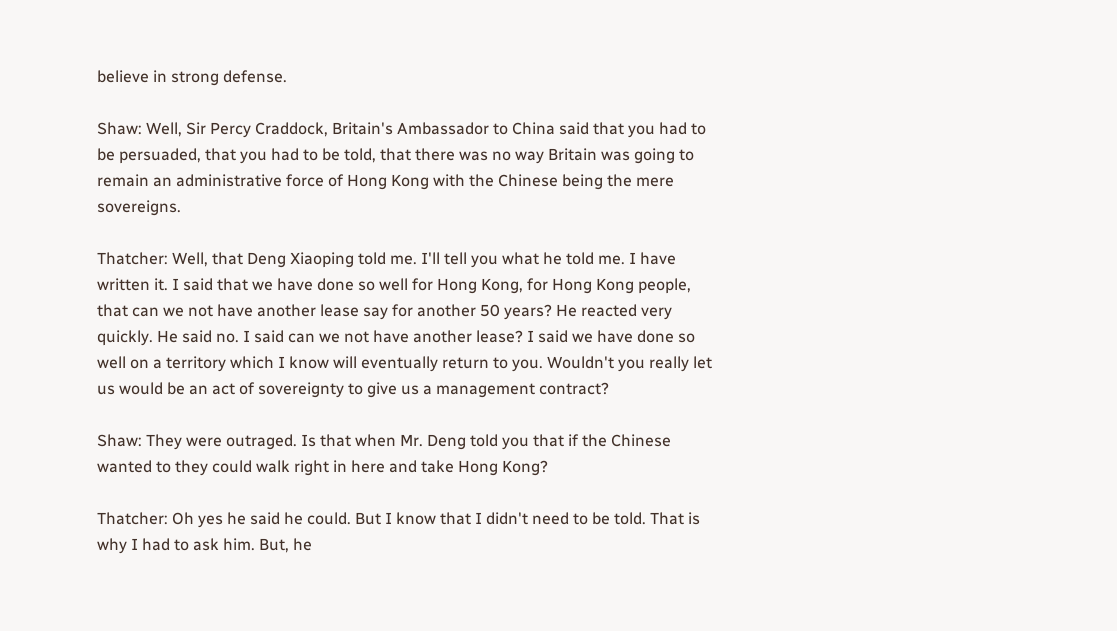believe in strong defense.

Shaw: Well, Sir Percy Craddock, Britain's Ambassador to China said that you had to be persuaded, that you had to be told, that there was no way Britain was going to remain an administrative force of Hong Kong with the Chinese being the mere sovereigns.

Thatcher: Well, that Deng Xiaoping told me. I'll tell you what he told me. I have written it. I said that we have done so well for Hong Kong, for Hong Kong people, that can we not have another lease say for another 50 years? He reacted very quickly. He said no. I said can we not have another lease? I said we have done so well on a territory which I know will eventually return to you. Wouldn't you really let us would be an act of sovereignty to give us a management contract?

Shaw: They were outraged. Is that when Mr. Deng told you that if the Chinese wanted to they could walk right in here and take Hong Kong?

Thatcher: Oh yes he said he could. But I know that I didn't need to be told. That is why I had to ask him. But, he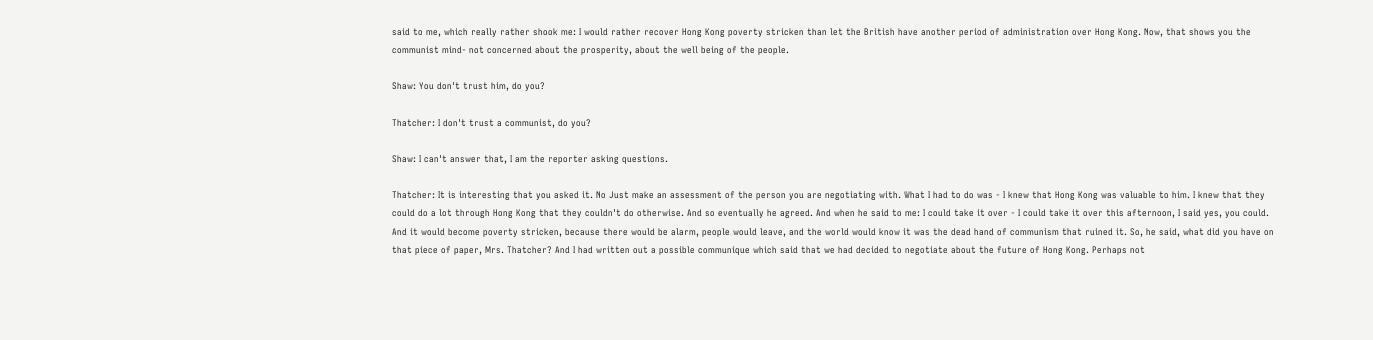said to me, which really rather shook me: I would rather recover Hong Kong poverty stricken than let the British have another period of administration over Hong Kong. Now, that shows you the communist mind- not concerned about the prosperity, about the well being of the people.

Shaw: You don't trust him, do you?

Thatcher: I don't trust a communist, do you?

Shaw: I can't answer that, I am the reporter asking questions.

Thatcher: It is interesting that you asked it. No Just make an assessment of the person you are negotiating with. What I had to do was - I knew that Hong Kong was valuable to him. I knew that they could do a lot through Hong Kong that they couldn't do otherwise. And so eventually he agreed. And when he said to me: I could take it over - I could take it over this afternoon, I said yes, you could. And it would become poverty stricken, because there would be alarm, people would leave, and the world would know it was the dead hand of communism that ruined it. So, he said, what did you have on that piece of paper, Mrs. Thatcher? And I had written out a possible communique which said that we had decided to negotiate about the future of Hong Kong. Perhaps not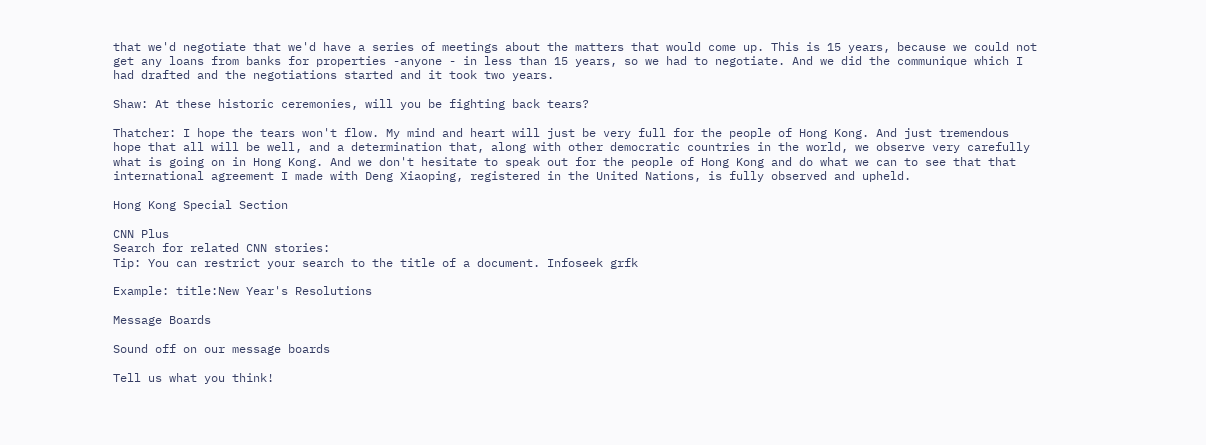that we'd negotiate that we'd have a series of meetings about the matters that would come up. This is 15 years, because we could not get any loans from banks for properties -anyone - in less than 15 years, so we had to negotiate. And we did the communique which I had drafted and the negotiations started and it took two years.

Shaw: At these historic ceremonies, will you be fighting back tears?

Thatcher: I hope the tears won't flow. My mind and heart will just be very full for the people of Hong Kong. And just tremendous hope that all will be well, and a determination that, along with other democratic countries in the world, we observe very carefully what is going on in Hong Kong. And we don't hesitate to speak out for the people of Hong Kong and do what we can to see that that international agreement I made with Deng Xiaoping, registered in the United Nations, is fully observed and upheld.

Hong Kong Special Section

CNN Plus
Search for related CNN stories:
Tip: You can restrict your search to the title of a document. Infoseek grfk

Example: title:New Year's Resolutions

Message Boards

Sound off on our message boards

Tell us what you think!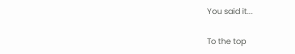You said it...

To the top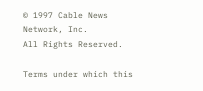© 1997 Cable News Network, Inc.
All Rights Reserved.

Terms under which this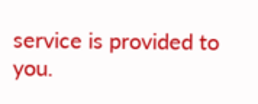service is provided to you.